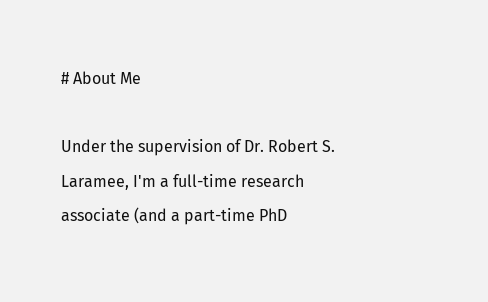# About Me

Under the supervision of Dr. Robert S. Laramee, I'm a full-time research associate (and a part-time PhD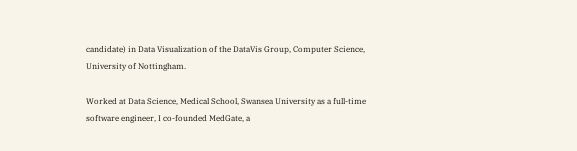candidate) in Data Visualization of the DataVis Group, Computer Science, University of Nottingham.

Worked at Data Science, Medical School, Swansea University as a full-time software engineer, I co-founded MedGate, a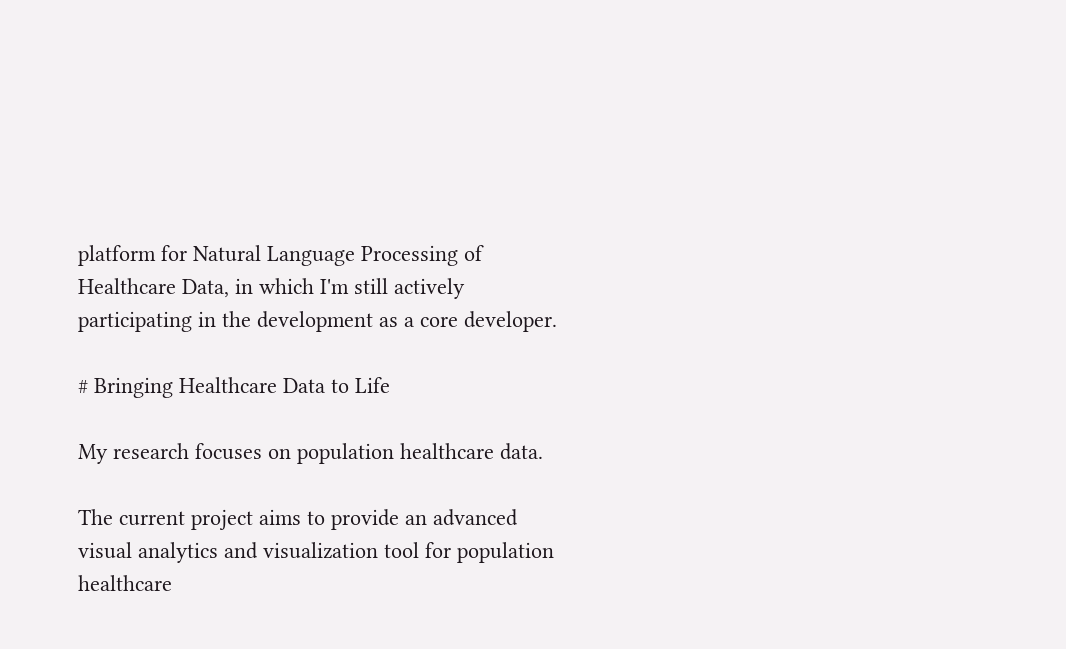platform for Natural Language Processing of Healthcare Data, in which I'm still actively participating in the development as a core developer.

# Bringing Healthcare Data to Life

My research focuses on population healthcare data.

The current project aims to provide an advanced visual analytics and visualization tool for population healthcare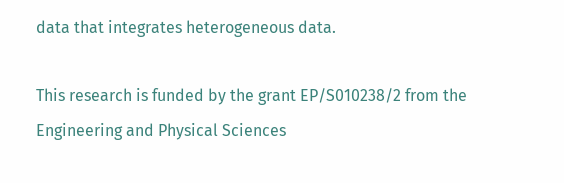data that integrates heterogeneous data.

This research is funded by the grant EP/S010238/2 from the Engineering and Physical Sciences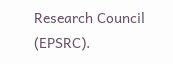Research Council (EPSRC).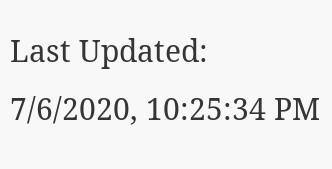Last Updated: 7/6/2020, 10:25:34 PM